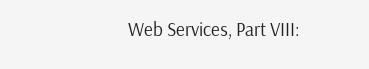Web Services, Part VIII: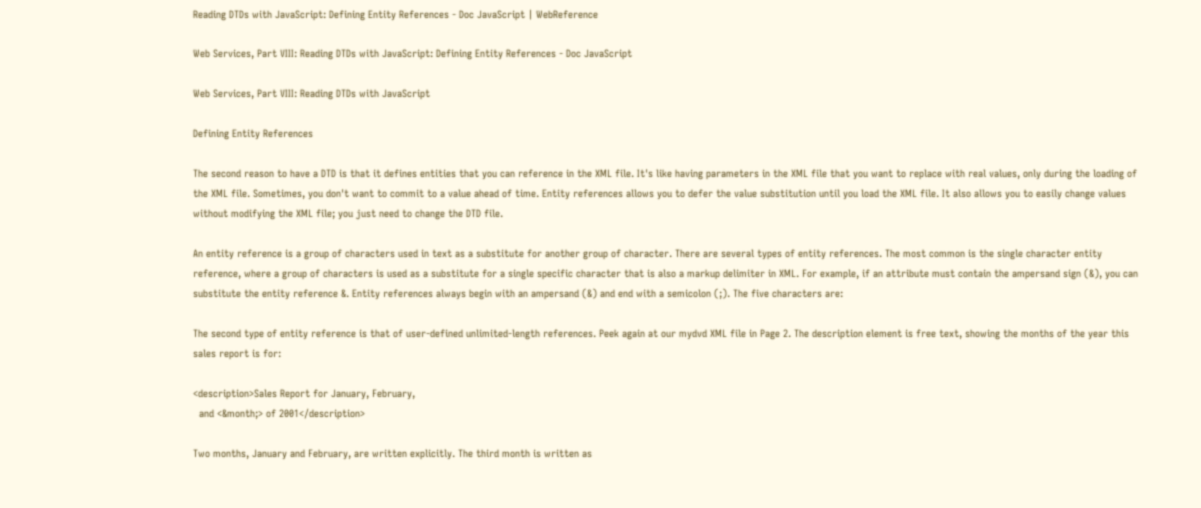Reading DTDs with JavaScript: Defining Entity References - Doc JavaScript | WebReference

Web Services, Part VIII: Reading DTDs with JavaScript: Defining Entity References - Doc JavaScript

Web Services, Part VIII: Reading DTDs with JavaScript

Defining Entity References

The second reason to have a DTD is that it defines entities that you can reference in the XML file. It's like having parameters in the XML file that you want to replace with real values, only during the loading of the XML file. Sometimes, you don't want to commit to a value ahead of time. Entity references allows you to defer the value substitution until you load the XML file. It also allows you to easily change values without modifying the XML file; you just need to change the DTD file.

An entity reference is a group of characters used in text as a substitute for another group of character. There are several types of entity references. The most common is the single character entity reference, where a group of characters is used as a substitute for a single specific character that is also a markup delimiter in XML. For example, if an attribute must contain the ampersand sign (&), you can substitute the entity reference &. Entity references always begin with an ampersand (&) and end with a semicolon (;). The five characters are:

The second type of entity reference is that of user-defined unlimited-length references. Peek again at our mydvd XML file in Page 2. The description element is free text, showing the months of the year this sales report is for:

<description>Sales Report for January, February,
  and <&month;> of 2001</description>

Two months, January and February, are written explicitly. The third month is written as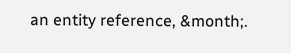an entity reference, &month;.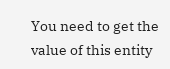You need to get the value of this entity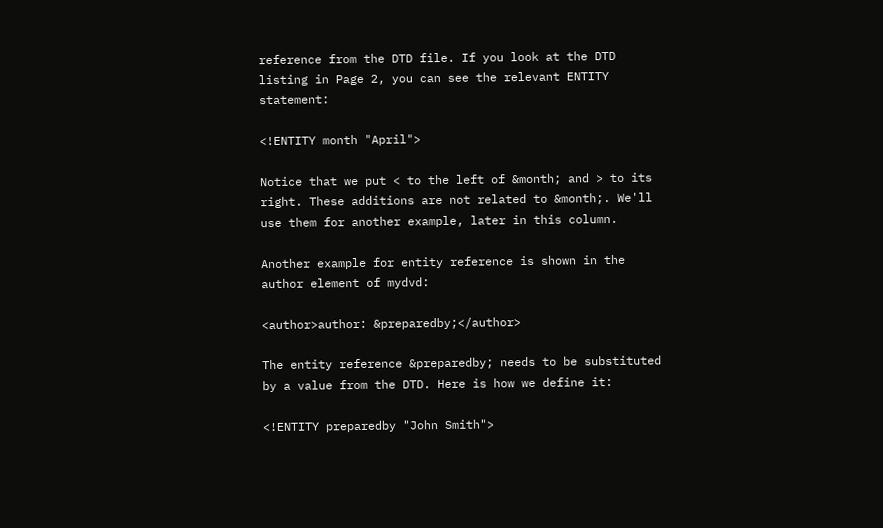reference from the DTD file. If you look at the DTD listing in Page 2, you can see the relevant ENTITY statement:

<!ENTITY month "April">

Notice that we put < to the left of &month; and > to its right. These additions are not related to &month;. We'll use them for another example, later in this column.

Another example for entity reference is shown in the author element of mydvd:

<author>author: &preparedby;</author>

The entity reference &preparedby; needs to be substituted by a value from the DTD. Here is how we define it:

<!ENTITY preparedby "John Smith">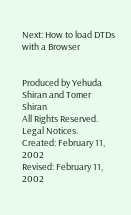Next: How to load DTDs with a Browser


Produced by Yehuda Shiran and Tomer Shiran
All Rights Reserved. Legal Notices.
Created: February 11, 2002
Revised: February 11, 2002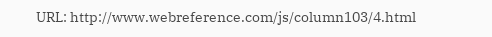URL: http://www.webreference.com/js/column103/4.html